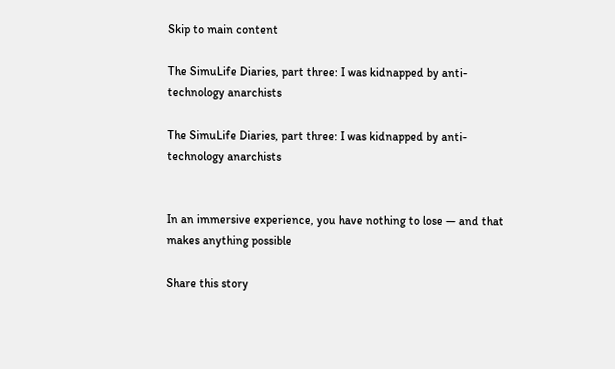Skip to main content

The SimuLife Diaries, part three: I was kidnapped by anti-technology anarchists

The SimuLife Diaries, part three: I was kidnapped by anti-technology anarchists


In an immersive experience, you have nothing to lose — and that makes anything possible

Share this story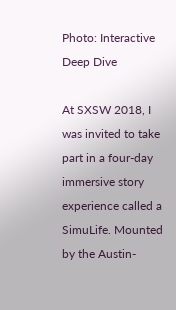Photo: Interactive Deep Dive

At SXSW 2018, I was invited to take part in a four-day immersive story experience called a SimuLife. Mounted by the Austin-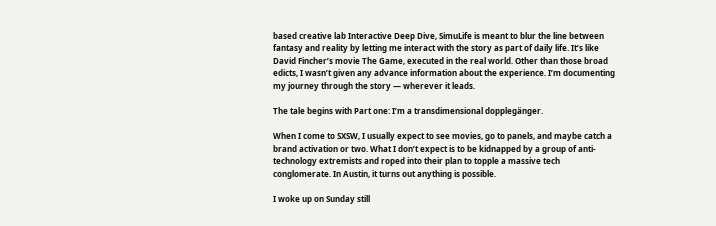based creative lab Interactive Deep Dive, SimuLife is meant to blur the line between fantasy and reality by letting me interact with the story as part of daily life. It’s like David Fincher’s movie The Game, executed in the real world. Other than those broad edicts, I wasn’t given any advance information about the experience. I’m documenting my journey through the story — wherever it leads.

The tale begins with Part one: I’m a transdimensional dopplegänger.

When I come to SXSW, I usually expect to see movies, go to panels, and maybe catch a brand activation or two. What I don’t expect is to be kidnapped by a group of anti-technology extremists and roped into their plan to topple a massive tech conglomerate. In Austin, it turns out anything is possible.

I woke up on Sunday still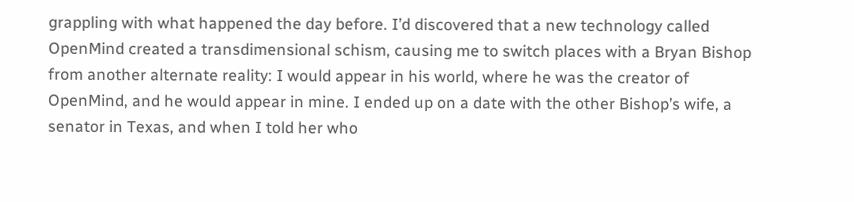grappling with what happened the day before. I’d discovered that a new technology called OpenMind created a transdimensional schism, causing me to switch places with a Bryan Bishop from another alternate reality: I would appear in his world, where he was the creator of OpenMind, and he would appear in mine. I ended up on a date with the other Bishop’s wife, a senator in Texas, and when I told her who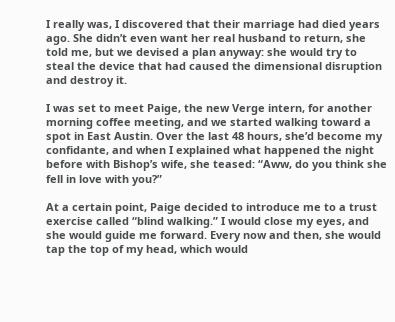I really was, I discovered that their marriage had died years ago. She didn’t even want her real husband to return, she told me, but we devised a plan anyway: she would try to steal the device that had caused the dimensional disruption and destroy it.

I was set to meet Paige, the new Verge intern, for another morning coffee meeting, and we started walking toward a spot in East Austin. Over the last 48 hours, she’d become my confidante, and when I explained what happened the night before with Bishop’s wife, she teased: “Aww, do you think she fell in love with you?”

At a certain point, Paige decided to introduce me to a trust exercise called “blind walking.” I would close my eyes, and she would guide me forward. Every now and then, she would tap the top of my head, which would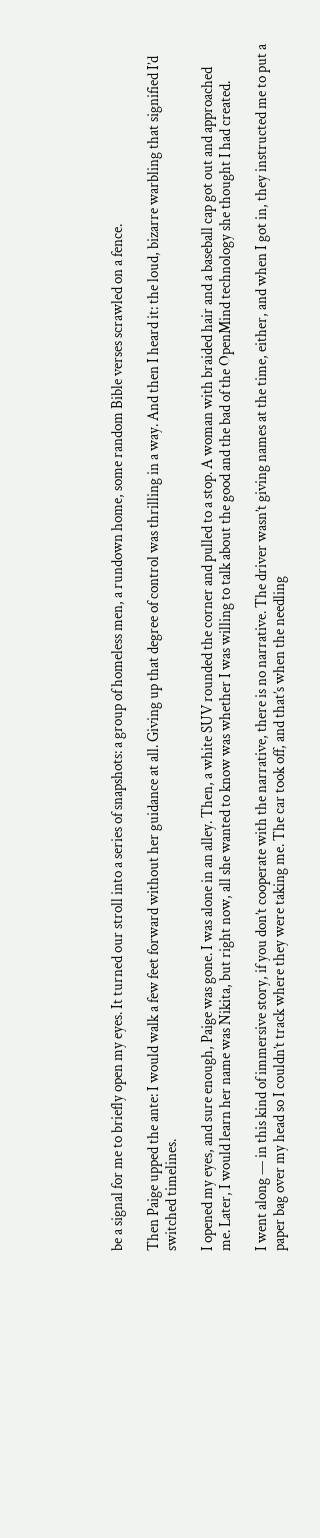be a signal for me to briefly open my eyes. It turned our stroll into a series of snapshots: a group of homeless men, a rundown home, some random Bible verses scrawled on a fence.

Then Paige upped the ante: I would walk a few feet forward without her guidance at all. Giving up that degree of control was thrilling in a way. And then I heard it: the loud, bizarre warbling that signified I’d switched timelines.

I opened my eyes, and sure enough, Paige was gone. I was alone in an alley. Then, a white SUV rounded the corner and pulled to a stop. A woman with braided hair and a baseball cap got out and approached me. Later, I would learn her name was Nikita, but right now, all she wanted to know was whether I was willing to talk about the good and the bad of the OpenMind technology she thought I had created.

I went along — in this kind of immersive story, if you don’t cooperate with the narrative, there is no narrative. The driver wasn’t giving names at the time, either, and when I got in, they instructed me to put a paper bag over my head so I couldn’t track where they were taking me. The car took off, and that’s when the needling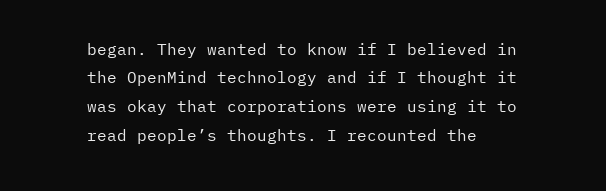began. They wanted to know if I believed in the OpenMind technology and if I thought it was okay that corporations were using it to read people’s thoughts. I recounted the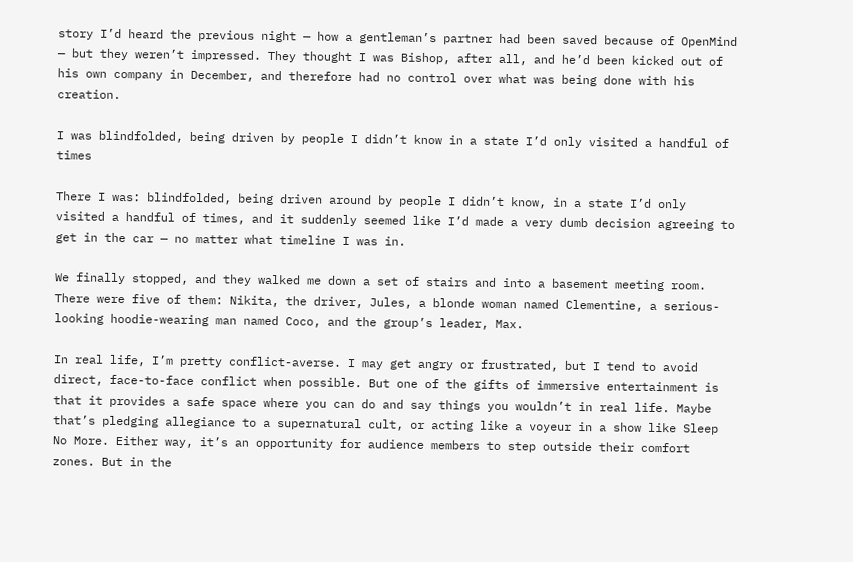story I’d heard the previous night — how a gentleman’s partner had been saved because of OpenMind — but they weren’t impressed. They thought I was Bishop, after all, and he’d been kicked out of his own company in December, and therefore had no control over what was being done with his creation.

I was blindfolded, being driven by people I didn’t know in a state I’d only visited a handful of times

There I was: blindfolded, being driven around by people I didn’t know, in a state I’d only visited a handful of times, and it suddenly seemed like I’d made a very dumb decision agreeing to get in the car — no matter what timeline I was in.

We finally stopped, and they walked me down a set of stairs and into a basement meeting room. There were five of them: Nikita, the driver, Jules, a blonde woman named Clementine, a serious-looking hoodie-wearing man named Coco, and the group’s leader, Max.

In real life, I’m pretty conflict-averse. I may get angry or frustrated, but I tend to avoid direct, face-to-face conflict when possible. But one of the gifts of immersive entertainment is that it provides a safe space where you can do and say things you wouldn’t in real life. Maybe that’s pledging allegiance to a supernatural cult, or acting like a voyeur in a show like Sleep No More. Either way, it’s an opportunity for audience members to step outside their comfort zones. But in the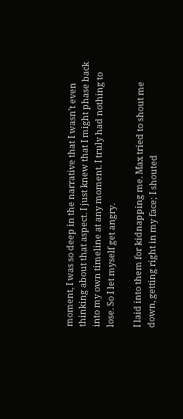moment, I was so deep in the narrative that I wasn’t even thinking about that aspect. I just knew that I might phase back into my own timeline at any moment. I truly had nothing to lose. So I let myself get angry.

I laid into them for kidnapping me. Max tried to shout me down, getting right in my face; I shouted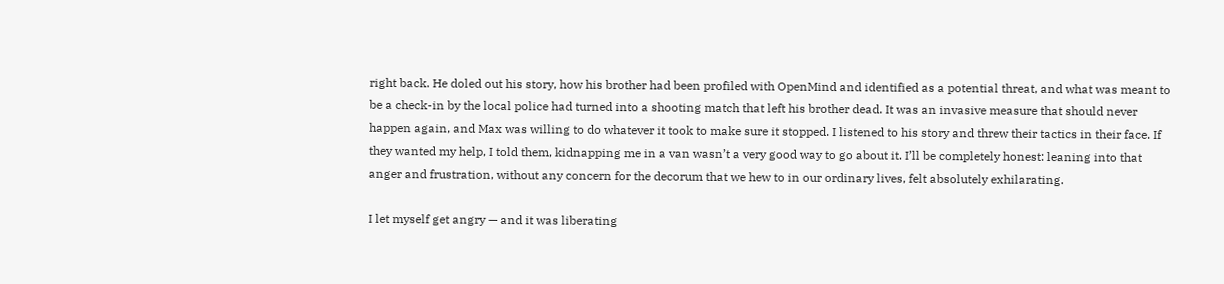right back. He doled out his story, how his brother had been profiled with OpenMind and identified as a potential threat, and what was meant to be a check-in by the local police had turned into a shooting match that left his brother dead. It was an invasive measure that should never happen again, and Max was willing to do whatever it took to make sure it stopped. I listened to his story and threw their tactics in their face. If they wanted my help, I told them, kidnapping me in a van wasn’t a very good way to go about it. I’ll be completely honest: leaning into that anger and frustration, without any concern for the decorum that we hew to in our ordinary lives, felt absolutely exhilarating.

I let myself get angry — and it was liberating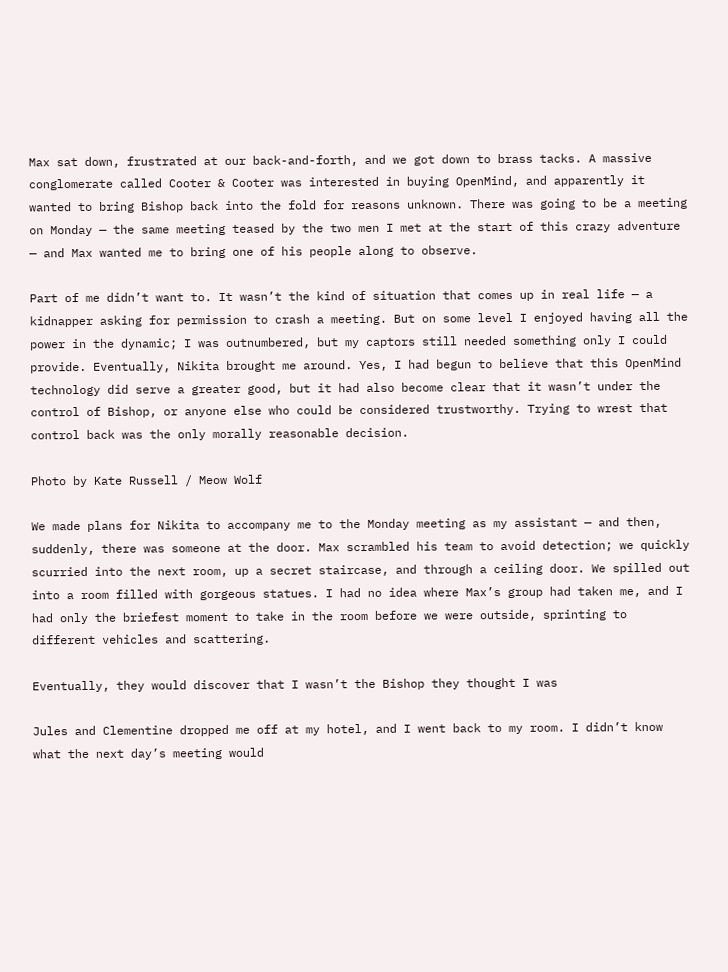Max sat down, frustrated at our back-and-forth, and we got down to brass tacks. A massive conglomerate called Cooter & Cooter was interested in buying OpenMind, and apparently it wanted to bring Bishop back into the fold for reasons unknown. There was going to be a meeting on Monday — the same meeting teased by the two men I met at the start of this crazy adventure — and Max wanted me to bring one of his people along to observe.

Part of me didn’t want to. It wasn’t the kind of situation that comes up in real life — a kidnapper asking for permission to crash a meeting. But on some level I enjoyed having all the power in the dynamic; I was outnumbered, but my captors still needed something only I could provide. Eventually, Nikita brought me around. Yes, I had begun to believe that this OpenMind technology did serve a greater good, but it had also become clear that it wasn’t under the control of Bishop, or anyone else who could be considered trustworthy. Trying to wrest that control back was the only morally reasonable decision.

Photo by Kate Russell / Meow Wolf

We made plans for Nikita to accompany me to the Monday meeting as my assistant — and then, suddenly, there was someone at the door. Max scrambled his team to avoid detection; we quickly scurried into the next room, up a secret staircase, and through a ceiling door. We spilled out into a room filled with gorgeous statues. I had no idea where Max’s group had taken me, and I had only the briefest moment to take in the room before we were outside, sprinting to different vehicles and scattering.

Eventually, they would discover that I wasn’t the Bishop they thought I was

Jules and Clementine dropped me off at my hotel, and I went back to my room. I didn’t know what the next day’s meeting would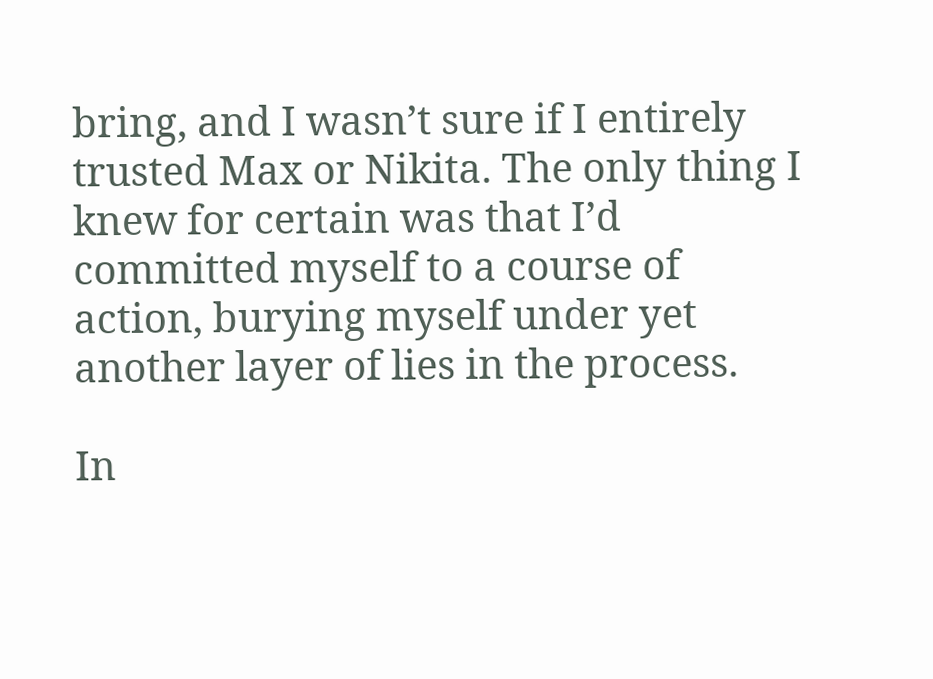bring, and I wasn’t sure if I entirely trusted Max or Nikita. The only thing I knew for certain was that I’d committed myself to a course of action, burying myself under yet another layer of lies in the process.

In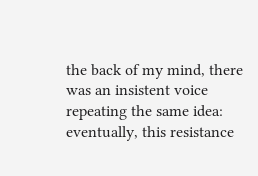the back of my mind, there was an insistent voice repeating the same idea: eventually, this resistance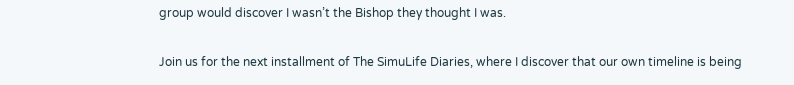group would discover I wasn’t the Bishop they thought I was.

Join us for the next installment of The SimuLife Diaries, where I discover that our own timeline is being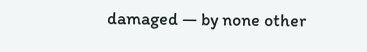damaged — by none other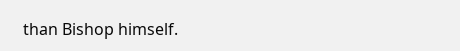than Bishop himself.